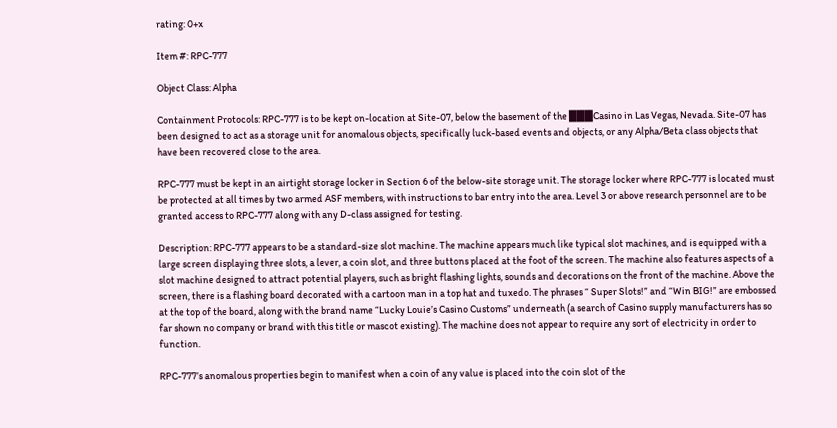rating: 0+x

Item #: RPC-777

Object Class: Alpha

Containment Protocols: RPC-777 is to be kept on-location at Site-07, below the basement of the ███Casino in Las Vegas, Nevada. Site-07 has been designed to act as a storage unit for anomalous objects, specifically luck-based events and objects, or any Alpha/Beta class objects that have been recovered close to the area.

RPC-777 must be kept in an airtight storage locker in Section 6 of the below-site storage unit. The storage locker where RPC-777 is located must be protected at all times by two armed ASF members, with instructions to bar entry into the area. Level 3 or above research personnel are to be granted access to RPC-777 along with any D-class assigned for testing.

Description: RPC-777 appears to be a standard-size slot machine. The machine appears much like typical slot machines, and is equipped with a large screen displaying three slots, a lever, a coin slot, and three buttons placed at the foot of the screen. The machine also features aspects of a slot machine designed to attract potential players, such as bright flashing lights, sounds and decorations on the front of the machine. Above the screen, there is a flashing board decorated with a cartoon man in a top hat and tuxedo. The phrases “ Super Slots!” and “Win BIG!” are embossed at the top of the board, along with the brand name “Lucky Louie’s Casino Customs” underneath (a search of Casino supply manufacturers has so far shown no company or brand with this title or mascot existing). The machine does not appear to require any sort of electricity in order to function.

RPC-777’s anomalous properties begin to manifest when a coin of any value is placed into the coin slot of the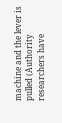machine and the lever is pulled (Authority researchers have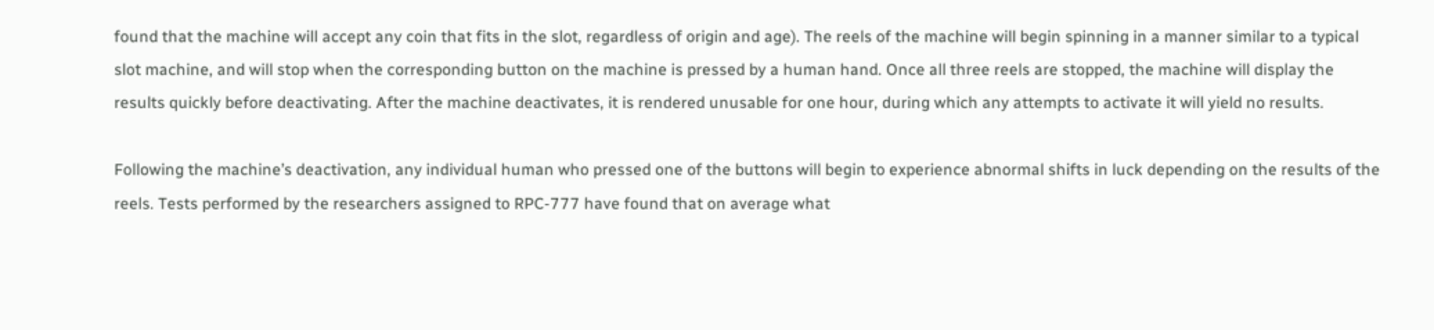found that the machine will accept any coin that fits in the slot, regardless of origin and age). The reels of the machine will begin spinning in a manner similar to a typical slot machine, and will stop when the corresponding button on the machine is pressed by a human hand. Once all three reels are stopped, the machine will display the results quickly before deactivating. After the machine deactivates, it is rendered unusable for one hour, during which any attempts to activate it will yield no results.

Following the machine’s deactivation, any individual human who pressed one of the buttons will begin to experience abnormal shifts in luck depending on the results of the reels. Tests performed by the researchers assigned to RPC-777 have found that on average what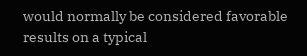would normally be considered favorable results on a typical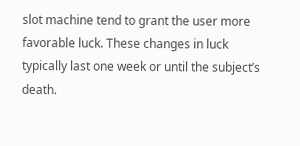slot machine tend to grant the user more favorable luck. These changes in luck typically last one week or until the subject’s death.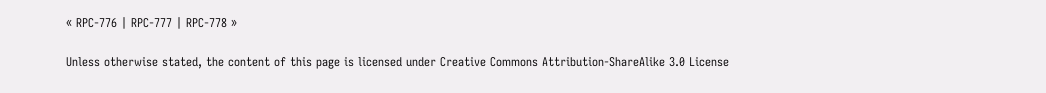« RPC-776 | RPC-777 | RPC-778 »

Unless otherwise stated, the content of this page is licensed under Creative Commons Attribution-ShareAlike 3.0 License